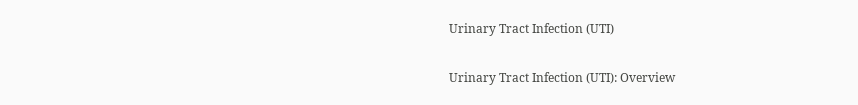Urinary Tract Infection (UTI)

Urinary Tract Infection (UTI): Overview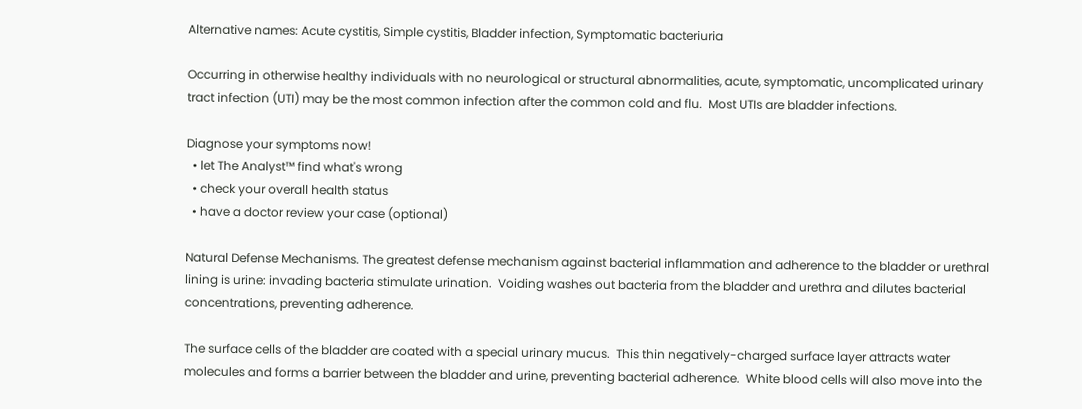Alternative names: Acute cystitis, Simple cystitis, Bladder infection, Symptomatic bacteriuria

Occurring in otherwise healthy individuals with no neurological or structural abnormalities, acute, symptomatic, uncomplicated urinary tract infection (UTI) may be the most common infection after the common cold and flu.  Most UTIs are bladder infections.

Diagnose your symptoms now!
  • let The Analyst™ find what's wrong
  • check your overall health status
  • have a doctor review your case (optional)

Natural Defense Mechanisms. The greatest defense mechanism against bacterial inflammation and adherence to the bladder or urethral lining is urine: invading bacteria stimulate urination.  Voiding washes out bacteria from the bladder and urethra and dilutes bacterial concentrations, preventing adherence.

The surface cells of the bladder are coated with a special urinary mucus.  This thin negatively-charged surface layer attracts water molecules and forms a barrier between the bladder and urine, preventing bacterial adherence.  White blood cells will also move into the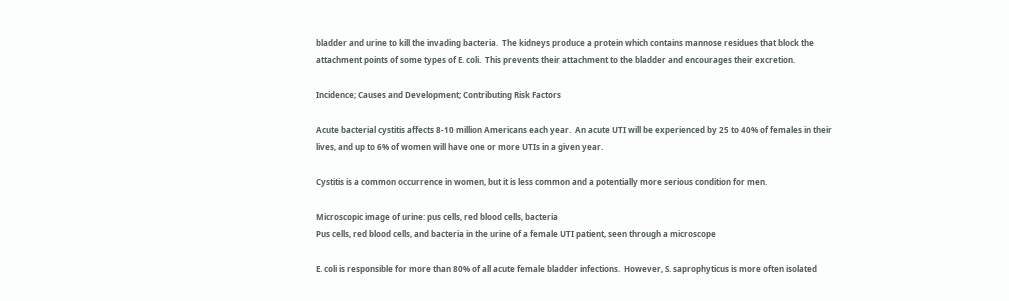bladder and urine to kill the invading bacteria.  The kidneys produce a protein which contains mannose residues that block the attachment points of some types of E. coli.  This prevents their attachment to the bladder and encourages their excretion.

Incidence; Causes and Development; Contributing Risk Factors

Acute bacterial cystitis affects 8-10 million Americans each year.  An acute UTI will be experienced by 25 to 40% of females in their lives, and up to 6% of women will have one or more UTIs in a given year.

Cystitis is a common occurrence in women, but it is less common and a potentially more serious condition for men.

Microscopic image of urine: pus cells, red blood cells, bacteria
Pus cells, red blood cells, and bacteria in the urine of a female UTI patient, seen through a microscope

E. coli is responsible for more than 80% of all acute female bladder infections.  However, S. saprophyticus is more often isolated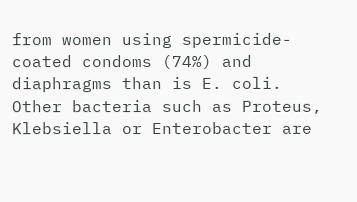from women using spermicide-coated condoms (74%) and diaphragms than is E. coli.  Other bacteria such as Proteus, Klebsiella or Enterobacter are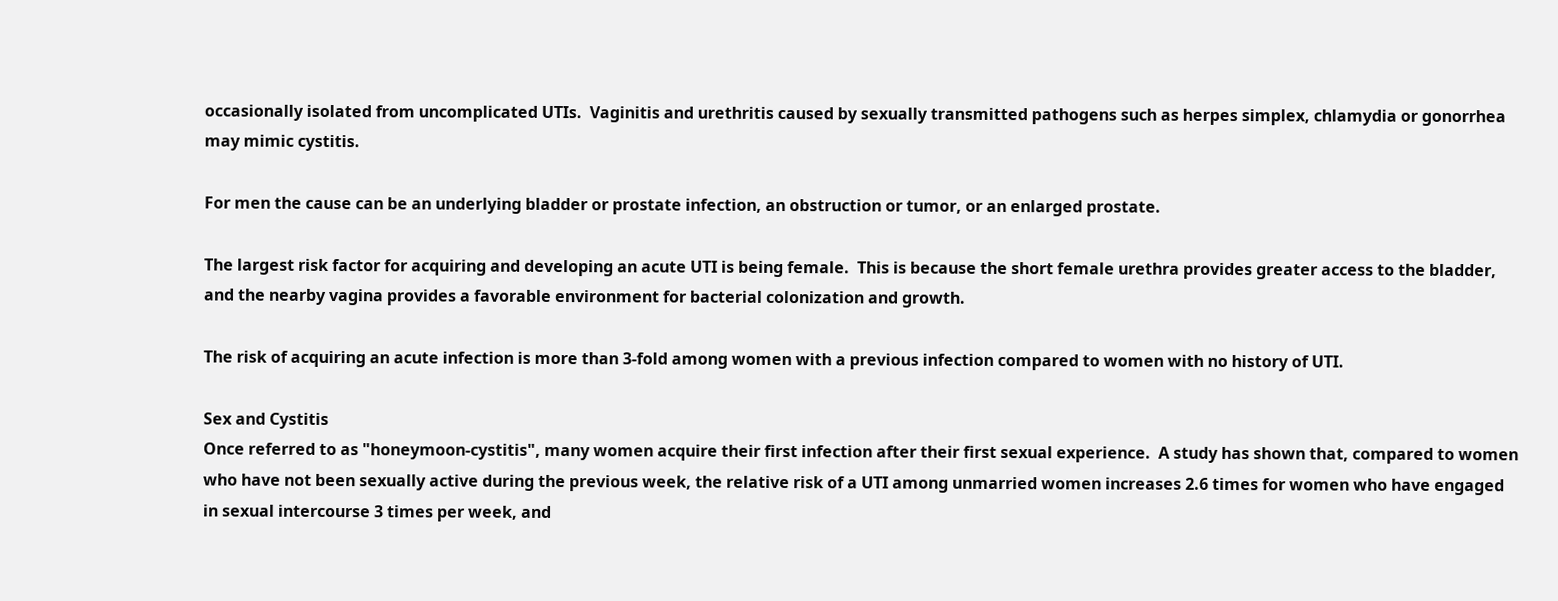occasionally isolated from uncomplicated UTIs.  Vaginitis and urethritis caused by sexually transmitted pathogens such as herpes simplex, chlamydia or gonorrhea may mimic cystitis.

For men the cause can be an underlying bladder or prostate infection, an obstruction or tumor, or an enlarged prostate.

The largest risk factor for acquiring and developing an acute UTI is being female.  This is because the short female urethra provides greater access to the bladder, and the nearby vagina provides a favorable environment for bacterial colonization and growth.

The risk of acquiring an acute infection is more than 3-fold among women with a previous infection compared to women with no history of UTI.

Sex and Cystitis
Once referred to as "honeymoon-cystitis", many women acquire their first infection after their first sexual experience.  A study has shown that, compared to women who have not been sexually active during the previous week, the relative risk of a UTI among unmarried women increases 2.6 times for women who have engaged in sexual intercourse 3 times per week, and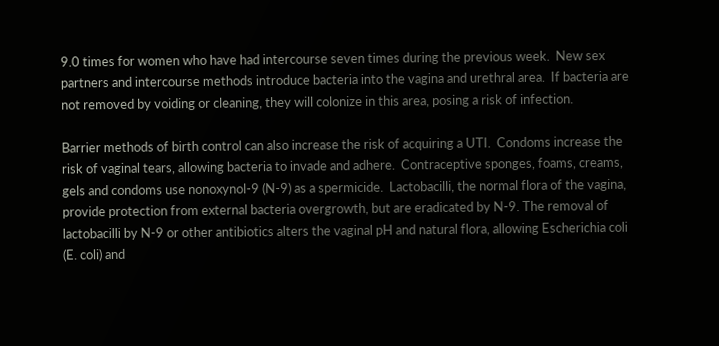9.0 times for women who have had intercourse seven times during the previous week.  New sex partners and intercourse methods introduce bacteria into the vagina and urethral area.  If bacteria are not removed by voiding or cleaning, they will colonize in this area, posing a risk of infection.

Barrier methods of birth control can also increase the risk of acquiring a UTI.  Condoms increase the risk of vaginal tears, allowing bacteria to invade and adhere.  Contraceptive sponges, foams, creams, gels and condoms use nonoxynol-9 (N-9) as a spermicide.  Lactobacilli, the normal flora of the vagina, provide protection from external bacteria overgrowth, but are eradicated by N-9. The removal of lactobacilli by N-9 or other antibiotics alters the vaginal pH and natural flora, allowing Escherichia coli (E. coli) and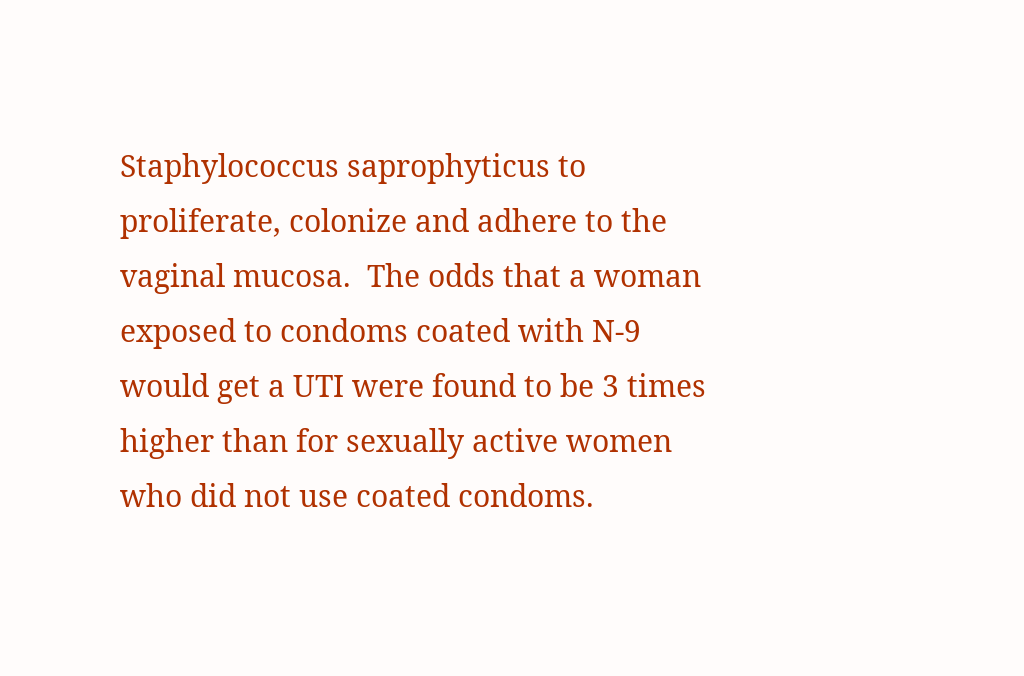Staphylococcus saprophyticus to proliferate, colonize and adhere to the vaginal mucosa.  The odds that a woman exposed to condoms coated with N-9 would get a UTI were found to be 3 times higher than for sexually active women who did not use coated condoms.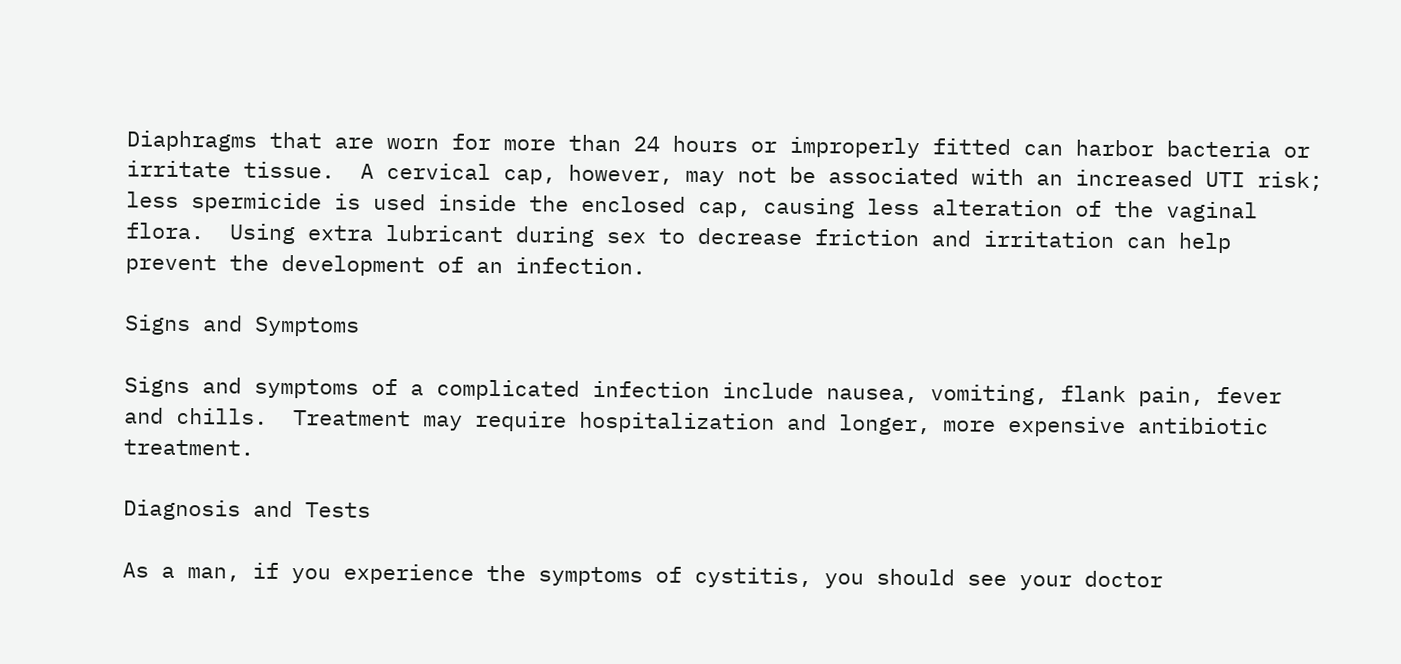Diaphragms that are worn for more than 24 hours or improperly fitted can harbor bacteria or irritate tissue.  A cervical cap, however, may not be associated with an increased UTI risk; less spermicide is used inside the enclosed cap, causing less alteration of the vaginal flora.  Using extra lubricant during sex to decrease friction and irritation can help prevent the development of an infection.

Signs and Symptoms

Signs and symptoms of a complicated infection include nausea, vomiting, flank pain, fever and chills.  Treatment may require hospitalization and longer, more expensive antibiotic treatment.

Diagnosis and Tests

As a man, if you experience the symptoms of cystitis, you should see your doctor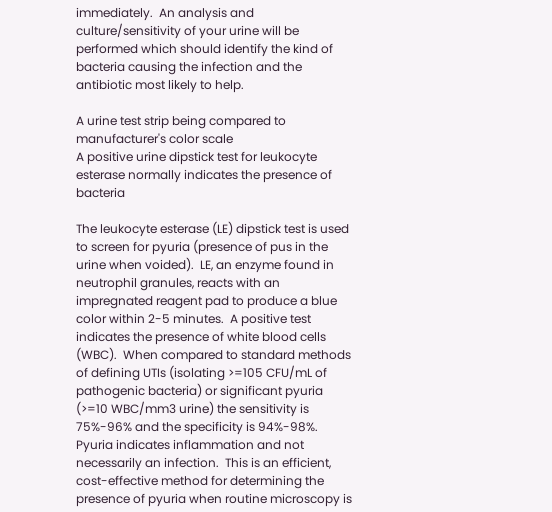immediately.  An analysis and culture/sensitivity of your urine will be performed which should identify the kind of bacteria causing the infection and the antibiotic most likely to help.

A urine test strip being compared to manufacturer's color scale
A positive urine dipstick test for leukocyte esterase normally indicates the presence of bacteria

The leukocyte esterase (LE) dipstick test is used to screen for pyuria (presence of pus in the urine when voided).  LE, an enzyme found in neutrophil granules, reacts with an impregnated reagent pad to produce a blue color within 2-5 minutes.  A positive test indicates the presence of white blood cells (WBC).  When compared to standard methods of defining UTIs (isolating >=105 CFU/mL of pathogenic bacteria) or significant pyuria (>=10 WBC/mm3 urine) the sensitivity is 75%-96% and the specificity is 94%-98%.  Pyuria indicates inflammation and not necessarily an infection.  This is an efficient, cost-effective method for determining the presence of pyuria when routine microscopy is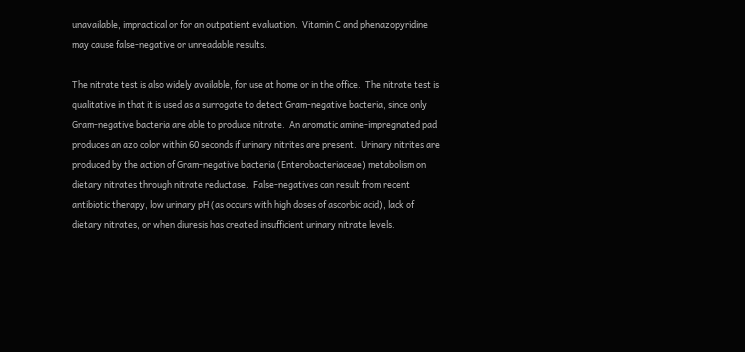unavailable, impractical or for an outpatient evaluation.  Vitamin C and phenazopyridine may cause false-negative or unreadable results.

The nitrate test is also widely available, for use at home or in the office.  The nitrate test is qualitative in that it is used as a surrogate to detect Gram-negative bacteria, since only Gram-negative bacteria are able to produce nitrate.  An aromatic amine-impregnated pad produces an azo color within 60 seconds if urinary nitrites are present.  Urinary nitrites are produced by the action of Gram-negative bacteria (Enterobacteriaceae) metabolism on dietary nitrates through nitrate reductase.  False-negatives can result from recent antibiotic therapy, low urinary pH (as occurs with high doses of ascorbic acid), lack of dietary nitrates, or when diuresis has created insufficient urinary nitrate levels.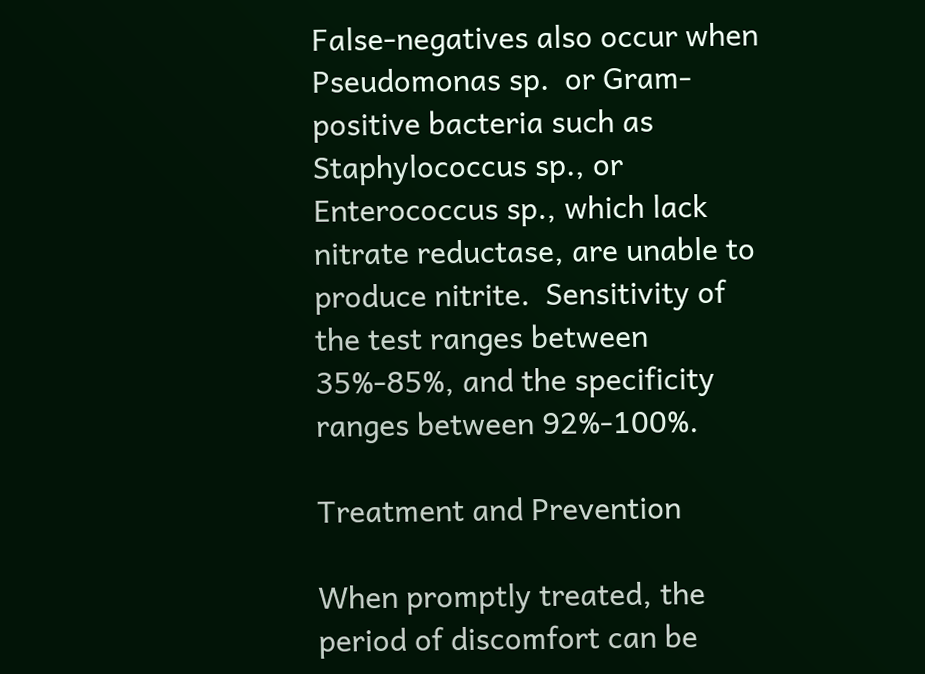False-negatives also occur when Pseudomonas sp.  or Gram-positive bacteria such as Staphylococcus sp., or Enterococcus sp., which lack nitrate reductase, are unable to produce nitrite.  Sensitivity of the test ranges between 35%-85%, and the specificity ranges between 92%-100%.

Treatment and Prevention

When promptly treated, the period of discomfort can be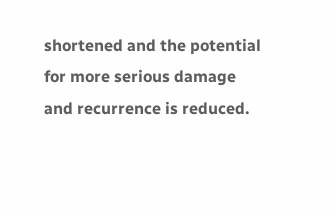shortened and the potential for more serious damage and recurrence is reduced.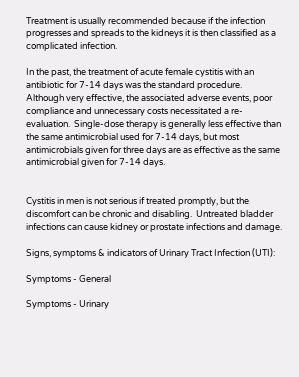Treatment is usually recommended because if the infection progresses and spreads to the kidneys it is then classified as a complicated infection.

In the past, the treatment of acute female cystitis with an antibiotic for 7-14 days was the standard procedure.  Although very effective, the associated adverse events, poor compliance and unnecessary costs necessitated a re-evaluation.  Single-dose therapy is generally less effective than the same antimicrobial used for 7-14 days, but most antimicrobials given for three days are as effective as the same antimicrobial given for 7-14 days.


Cystitis in men is not serious if treated promptly, but the discomfort can be chronic and disabling.  Untreated bladder infections can cause kidney or prostate infections and damage.

Signs, symptoms & indicators of Urinary Tract Infection (UTI):

Symptoms - General

Symptoms - Urinary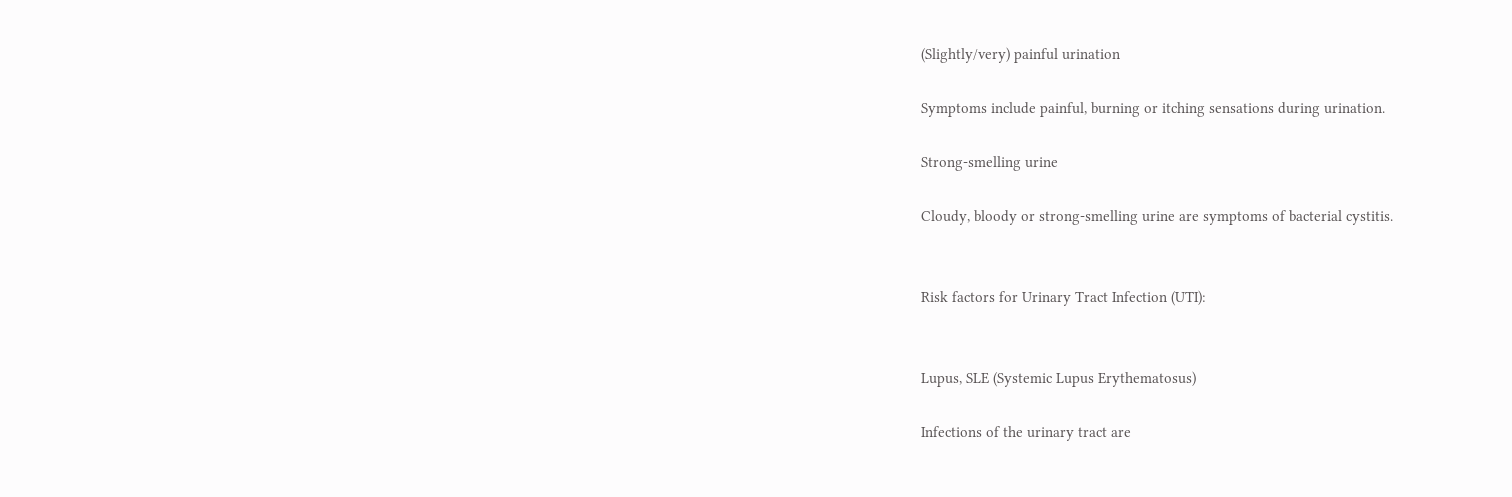(Slightly/very) painful urination

Symptoms include painful, burning or itching sensations during urination.

Strong-smelling urine

Cloudy, bloody or strong-smelling urine are symptoms of bacterial cystitis.


Risk factors for Urinary Tract Infection (UTI):


Lupus, SLE (Systemic Lupus Erythematosus)

Infections of the urinary tract are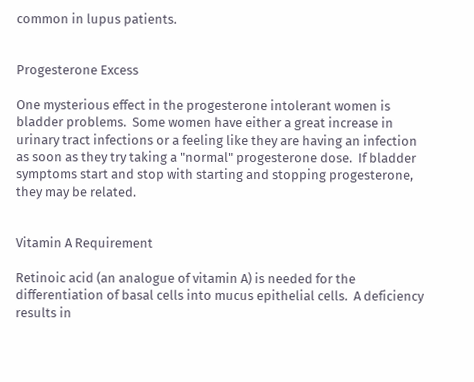common in lupus patients.


Progesterone Excess

One mysterious effect in the progesterone intolerant women is bladder problems.  Some women have either a great increase in urinary tract infections or a feeling like they are having an infection as soon as they try taking a "normal" progesterone dose.  If bladder symptoms start and stop with starting and stopping progesterone, they may be related.


Vitamin A Requirement

Retinoic acid (an analogue of vitamin A) is needed for the differentiation of basal cells into mucus epithelial cells.  A deficiency results in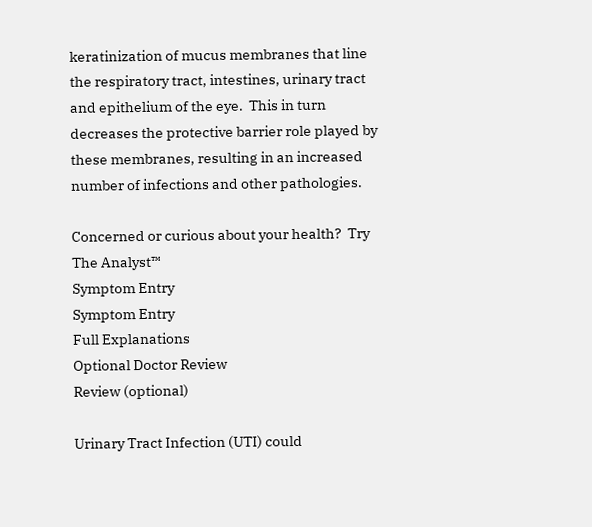keratinization of mucus membranes that line the respiratory tract, intestines, urinary tract and epithelium of the eye.  This in turn decreases the protective barrier role played by these membranes, resulting in an increased number of infections and other pathologies.

Concerned or curious about your health?  Try The Analyst™
Symptom Entry
Symptom Entry
Full Explanations
Optional Doctor Review
Review (optional)

Urinary Tract Infection (UTI) could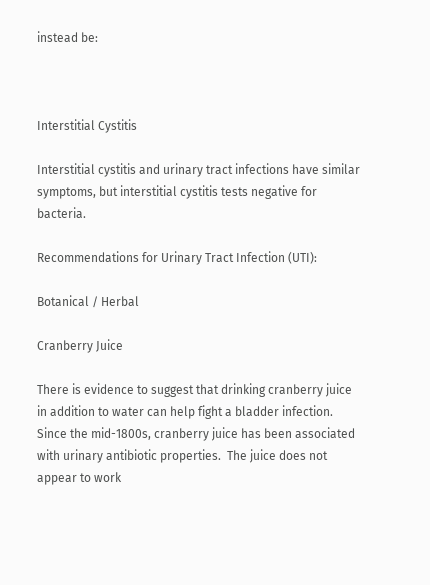instead be:



Interstitial Cystitis

Interstitial cystitis and urinary tract infections have similar symptoms, but interstitial cystitis tests negative for bacteria.

Recommendations for Urinary Tract Infection (UTI):

Botanical / Herbal

Cranberry Juice

There is evidence to suggest that drinking cranberry juice in addition to water can help fight a bladder infection.  Since the mid-1800s, cranberry juice has been associated with urinary antibiotic properties.  The juice does not appear to work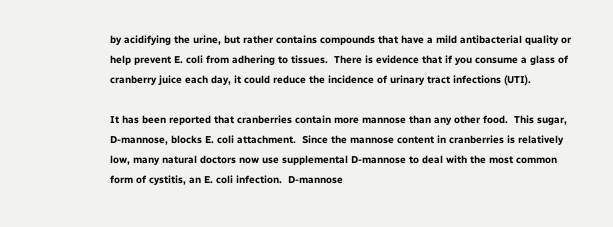by acidifying the urine, but rather contains compounds that have a mild antibacterial quality or help prevent E. coli from adhering to tissues.  There is evidence that if you consume a glass of cranberry juice each day, it could reduce the incidence of urinary tract infections (UTI).

It has been reported that cranberries contain more mannose than any other food.  This sugar, D-mannose, blocks E. coli attachment.  Since the mannose content in cranberries is relatively low, many natural doctors now use supplemental D-mannose to deal with the most common form of cystitis, an E. coli infection.  D-mannose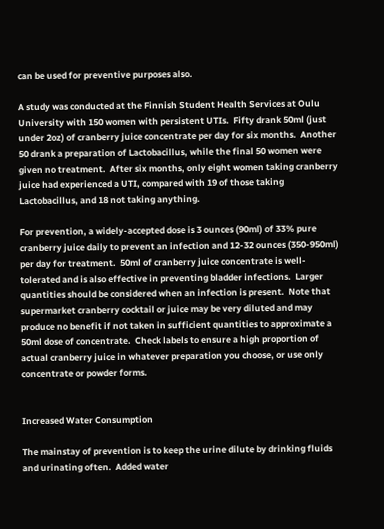can be used for preventive purposes also.

A study was conducted at the Finnish Student Health Services at Oulu University with 150 women with persistent UTIs.  Fifty drank 50ml (just under 2oz) of cranberry juice concentrate per day for six months.  Another 50 drank a preparation of Lactobacillus, while the final 50 women were given no treatment.  After six months, only eight women taking cranberry juice had experienced a UTI, compared with 19 of those taking Lactobacillus, and 18 not taking anything.

For prevention, a widely-accepted dose is 3 ounces (90ml) of 33% pure cranberry juice daily to prevent an infection and 12-32 ounces (350-950ml) per day for treatment.  50ml of cranberry juice concentrate is well-tolerated and is also effective in preventing bladder infections.  Larger quantities should be considered when an infection is present.  Note that supermarket cranberry cocktail or juice may be very diluted and may produce no benefit if not taken in sufficient quantities to approximate a 50ml dose of concentrate.  Check labels to ensure a high proportion of actual cranberry juice in whatever preparation you choose, or use only concentrate or powder forms.


Increased Water Consumption

The mainstay of prevention is to keep the urine dilute by drinking fluids and urinating often.  Added water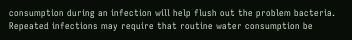consumption during an infection will help flush out the problem bacteria.  Repeated infections may require that routine water consumption be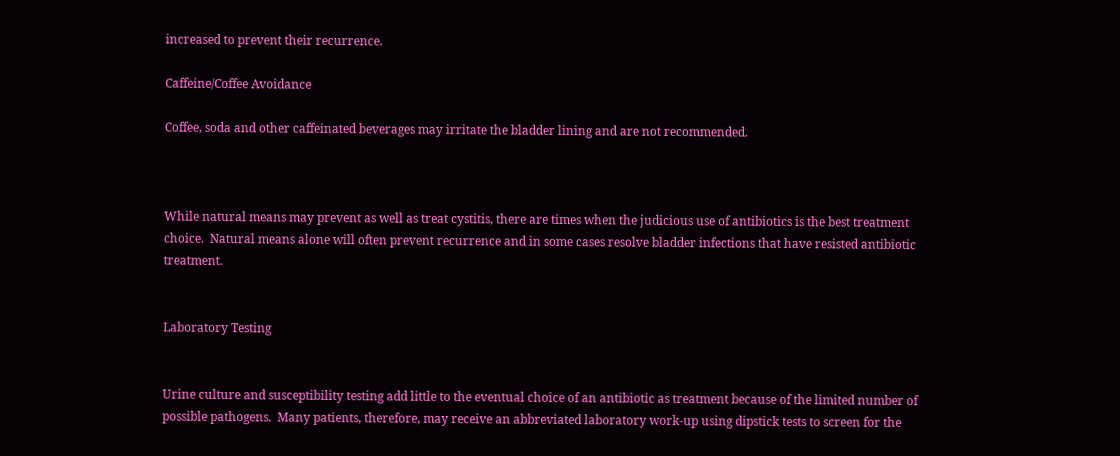increased to prevent their recurrence.

Caffeine/Coffee Avoidance

Coffee, soda and other caffeinated beverages may irritate the bladder lining and are not recommended.



While natural means may prevent as well as treat cystitis, there are times when the judicious use of antibiotics is the best treatment choice.  Natural means alone will often prevent recurrence and in some cases resolve bladder infections that have resisted antibiotic treatment.


Laboratory Testing


Urine culture and susceptibility testing add little to the eventual choice of an antibiotic as treatment because of the limited number of possible pathogens.  Many patients, therefore, may receive an abbreviated laboratory work-up using dipstick tests to screen for the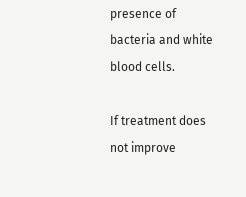presence of bacteria and white blood cells.

If treatment does not improve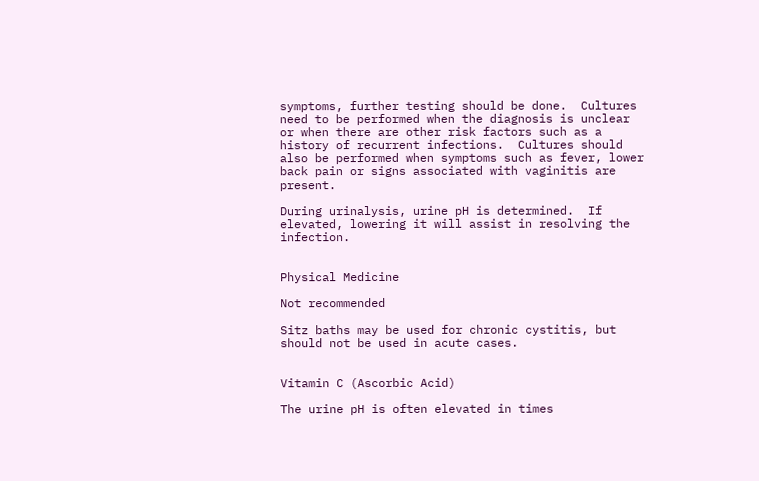symptoms, further testing should be done.  Cultures need to be performed when the diagnosis is unclear or when there are other risk factors such as a history of recurrent infections.  Cultures should also be performed when symptoms such as fever, lower back pain or signs associated with vaginitis are present.

During urinalysis, urine pH is determined.  If elevated, lowering it will assist in resolving the infection.


Physical Medicine

Not recommended

Sitz baths may be used for chronic cystitis, but should not be used in acute cases.


Vitamin C (Ascorbic Acid)

The urine pH is often elevated in times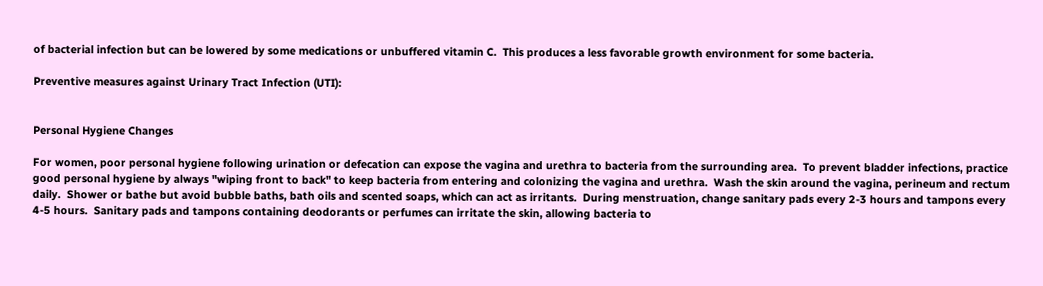of bacterial infection but can be lowered by some medications or unbuffered vitamin C.  This produces a less favorable growth environment for some bacteria.

Preventive measures against Urinary Tract Infection (UTI):


Personal Hygiene Changes

For women, poor personal hygiene following urination or defecation can expose the vagina and urethra to bacteria from the surrounding area.  To prevent bladder infections, practice good personal hygiene by always "wiping front to back" to keep bacteria from entering and colonizing the vagina and urethra.  Wash the skin around the vagina, perineum and rectum daily.  Shower or bathe but avoid bubble baths, bath oils and scented soaps, which can act as irritants.  During menstruation, change sanitary pads every 2-3 hours and tampons every 4-5 hours.  Sanitary pads and tampons containing deodorants or perfumes can irritate the skin, allowing bacteria to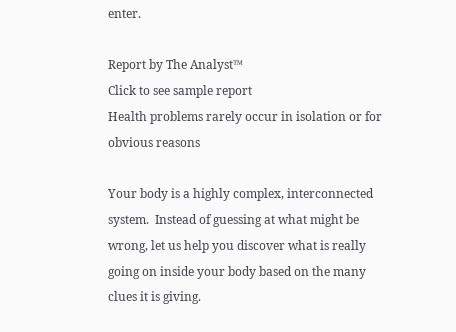enter.

Report by The Analyst™
Click to see sample report
Health problems rarely occur in isolation or for obvious reasons

Your body is a highly complex, interconnected system.  Instead of guessing at what might be wrong, let us help you discover what is really going on inside your body based on the many clues it is giving.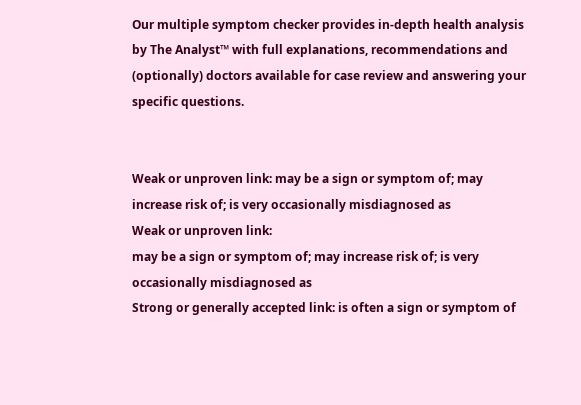Our multiple symptom checker provides in-depth health analysis by The Analyst™ with full explanations, recommendations and (optionally) doctors available for case review and answering your specific questions.


Weak or unproven link: may be a sign or symptom of; may increase risk of; is very occasionally misdiagnosed as
Weak or unproven link:
may be a sign or symptom of; may increase risk of; is very occasionally misdiagnosed as
Strong or generally accepted link: is often a sign or symptom of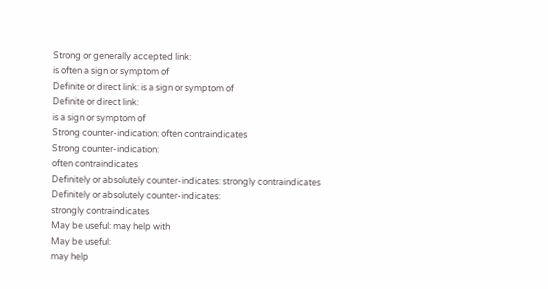Strong or generally accepted link:
is often a sign or symptom of
Definite or direct link: is a sign or symptom of
Definite or direct link:
is a sign or symptom of
Strong counter-indication: often contraindicates
Strong counter-indication:
often contraindicates
Definitely or absolutely counter-indicates: strongly contraindicates
Definitely or absolutely counter-indicates:
strongly contraindicates
May be useful: may help with
May be useful:
may help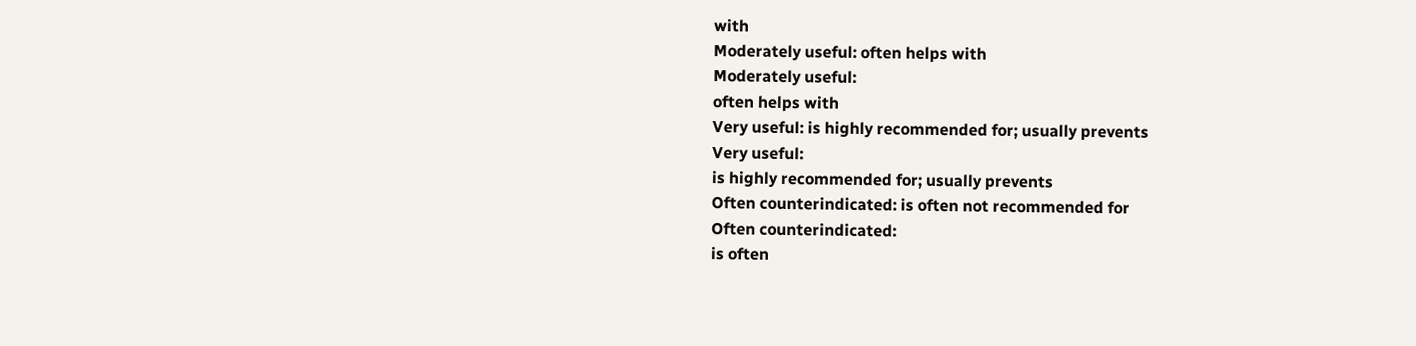with
Moderately useful: often helps with
Moderately useful:
often helps with
Very useful: is highly recommended for; usually prevents
Very useful:
is highly recommended for; usually prevents
Often counterindicated: is often not recommended for
Often counterindicated:
is often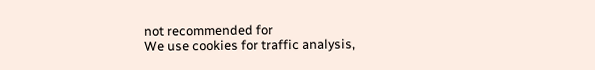not recommended for
We use cookies for traffic analysis,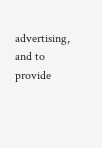advertising, and to provide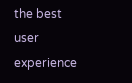the best user experience